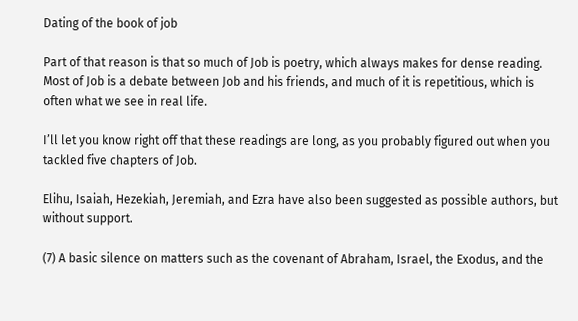Dating of the book of job

Part of that reason is that so much of Job is poetry, which always makes for dense reading. Most of Job is a debate between Job and his friends, and much of it is repetitious, which is often what we see in real life.

I’ll let you know right off that these readings are long, as you probably figured out when you tackled five chapters of Job.

Elihu, Isaiah, Hezekiah, Jeremiah, and Ezra have also been suggested as possible authors, but without support.

(7) A basic silence on matters such as the covenant of Abraham, Israel, the Exodus, and the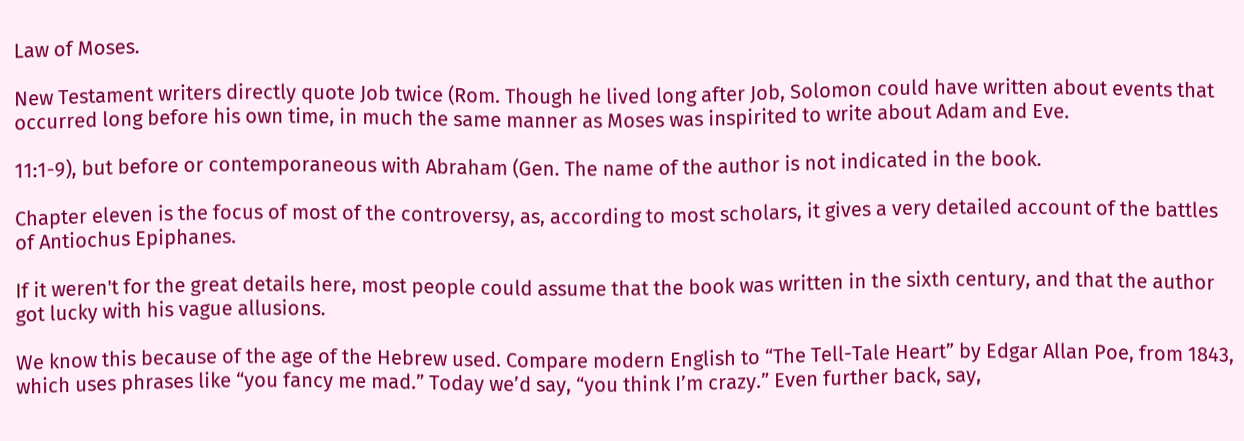Law of Moses.

New Testament writers directly quote Job twice (Rom. Though he lived long after Job, Solomon could have written about events that occurred long before his own time, in much the same manner as Moses was inspirited to write about Adam and Eve.

11:1-9), but before or contemporaneous with Abraham (Gen. The name of the author is not indicated in the book.

Chapter eleven is the focus of most of the controversy, as, according to most scholars, it gives a very detailed account of the battles of Antiochus Epiphanes.

If it weren't for the great details here, most people could assume that the book was written in the sixth century, and that the author got lucky with his vague allusions.

We know this because of the age of the Hebrew used. Compare modern English to “The Tell-Tale Heart” by Edgar Allan Poe, from 1843, which uses phrases like “you fancy me mad.” Today we’d say, “you think I’m crazy.” Even further back, say,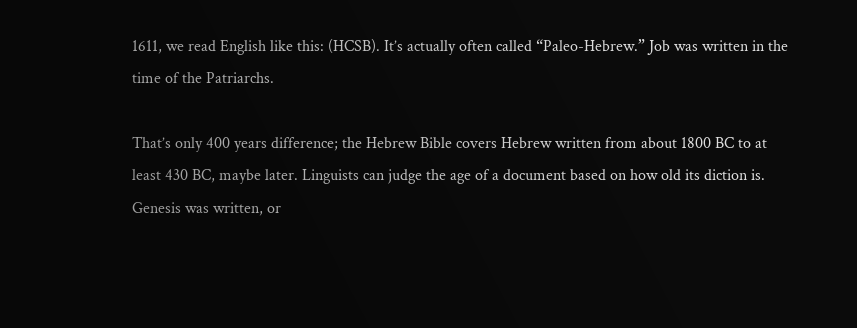1611, we read English like this: (HCSB). It’s actually often called “Paleo-Hebrew.” Job was written in the time of the Patriarchs.

That’s only 400 years difference; the Hebrew Bible covers Hebrew written from about 1800 BC to at least 430 BC, maybe later. Linguists can judge the age of a document based on how old its diction is. Genesis was written, or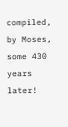compiled, by Moses, some 430 years later!